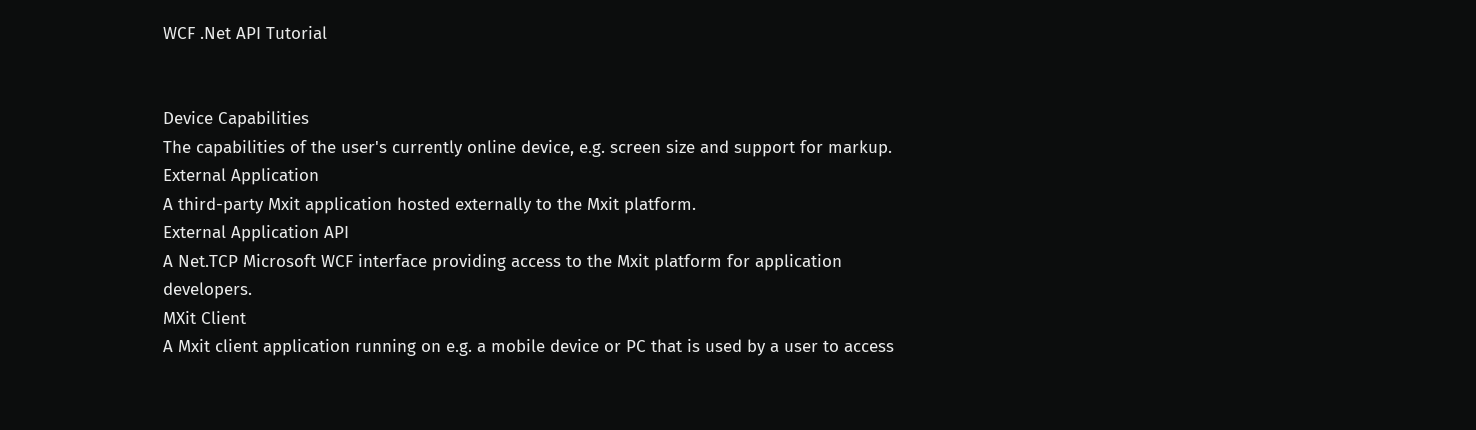WCF .Net API Tutorial


Device Capabilities
The capabilities of the user's currently online device, e.g. screen size and support for markup.
External Application
A third-party Mxit application hosted externally to the Mxit platform.
External Application API
A Net.TCP Microsoft WCF interface providing access to the Mxit platform for application developers.
MXit Client
A Mxit client application running on e.g. a mobile device or PC that is used by a user to access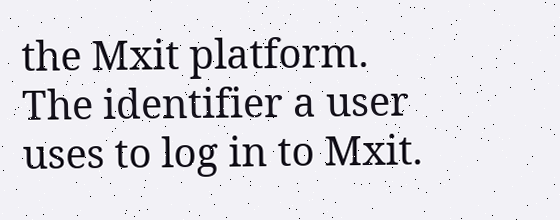the Mxit platform.
The identifier a user uses to log in to Mxit.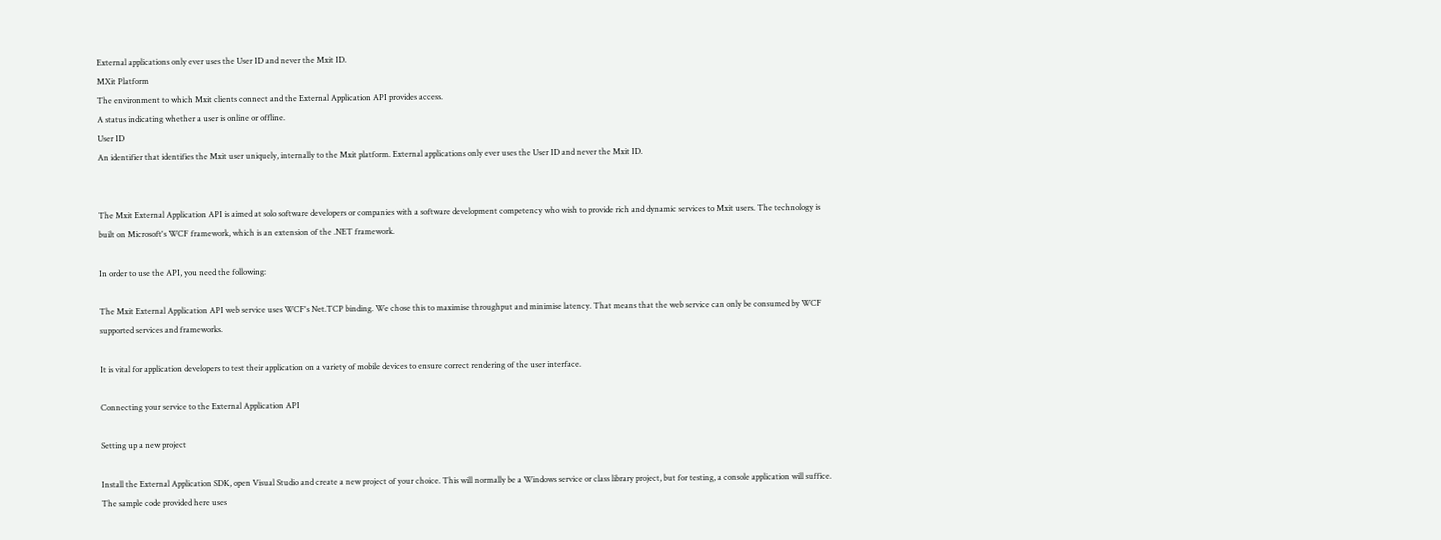External applications only ever uses the User ID and never the Mxit ID.
MXit Platform
The environment to which Mxit clients connect and the External Application API provides access.
A status indicating whether a user is online or offline.
User ID
An identifier that identifies the Mxit user uniquely, internally to the Mxit platform. External applications only ever uses the User ID and never the Mxit ID.


The Mxit External Application API is aimed at solo software developers or companies with a software development competency who wish to provide rich and dynamic services to Mxit users. The technology is built on Microsoft's WCF framework, which is an extension of the .NET framework.

In order to use the API, you need the following:

The Mxit External Application API web service uses WCF's Net.TCP binding. We chose this to maximise throughput and minimise latency. That means that the web service can only be consumed by WCF supported services and frameworks.

It is vital for application developers to test their application on a variety of mobile devices to ensure correct rendering of the user interface.

Connecting your service to the External Application API

Setting up a new project

Install the External Application SDK, open Visual Studio and create a new project of your choice. This will normally be a Windows service or class library project, but for testing, a console application will suffice. The sample code provided here uses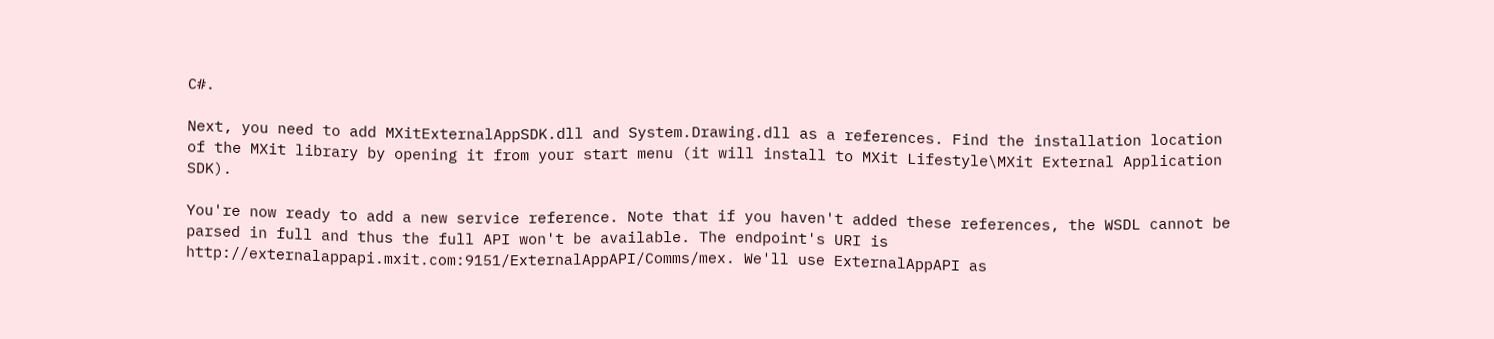C#.

Next, you need to add MXitExternalAppSDK.dll and System.Drawing.dll as a references. Find the installation location of the MXit library by opening it from your start menu (it will install to MXit Lifestyle\MXit External Application SDK).

You're now ready to add a new service reference. Note that if you haven't added these references, the WSDL cannot be parsed in full and thus the full API won't be available. The endpoint's URI is http://externalappapi.mxit.com:9151/ExternalAppAPI/Comms/mex. We'll use ExternalAppAPI as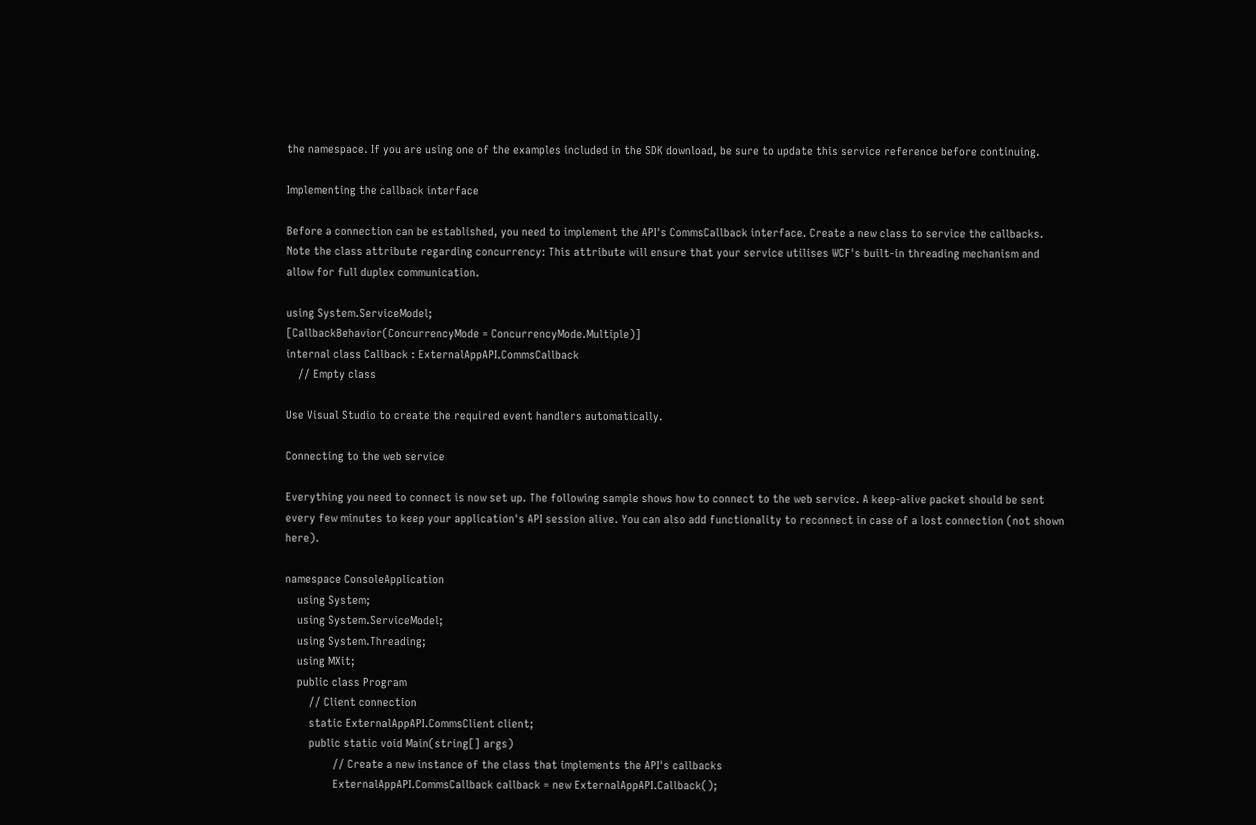the namespace. If you are using one of the examples included in the SDK download, be sure to update this service reference before continuing.

Implementing the callback interface

Before a connection can be established, you need to implement the API's CommsCallback interface. Create a new class to service the callbacks. Note the class attribute regarding concurrency: This attribute will ensure that your service utilises WCF's built-in threading mechanism and allow for full duplex communication.

using System.ServiceModel;
[CallbackBehavior(ConcurrencyMode = ConcurrencyMode.Multiple)]
internal class Callback : ExternalAppAPI.CommsCallback
    // Empty class

Use Visual Studio to create the required event handlers automatically.

Connecting to the web service

Everything you need to connect is now set up. The following sample shows how to connect to the web service. A keep-alive packet should be sent every few minutes to keep your application's API session alive. You can also add functionality to reconnect in case of a lost connection (not shown here).

namespace ConsoleApplication
    using System;
    using System.ServiceModel;
    using System.Threading;
    using MXit;
    public class Program
        // Client connection
        static ExternalAppAPI.CommsClient client;
        public static void Main(string[] args)
                // Create a new instance of the class that implements the API's callbacks
                ExternalAppAPI.CommsCallback callback = new ExternalAppAPI.Callback();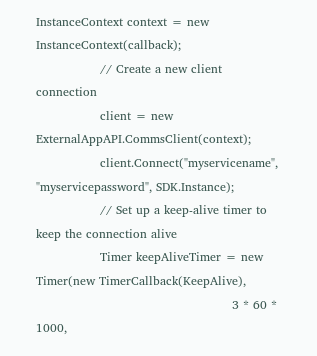InstanceContext context = new InstanceContext(callback);
                // Create a new client connection
                client = new ExternalAppAPI.CommsClient(context);
                client.Connect("myservicename", "myservicepassword", SDK.Instance);
                // Set up a keep-alive timer to keep the connection alive
                Timer keepAliveTimer = new Timer(new TimerCallback(KeepAlive),
                                                 3 * 60 * 1000,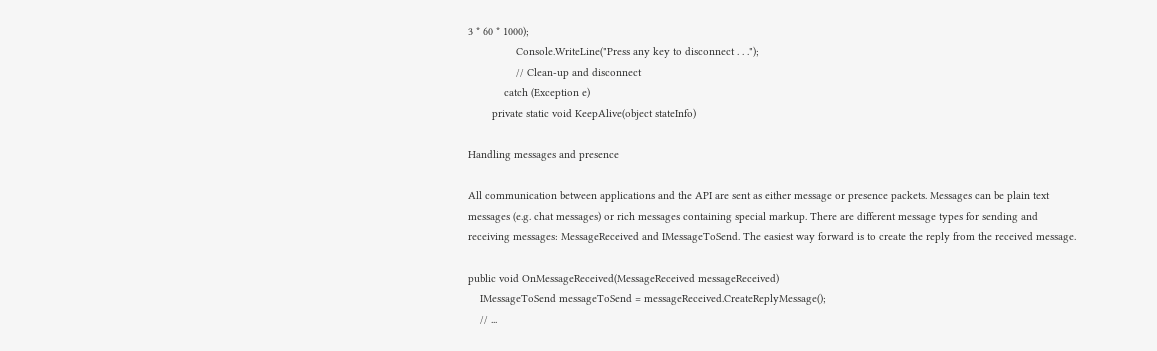3 * 60 * 1000);
                Console.WriteLine("Press any key to disconnect . . .");
                // Clean-up and disconnect
            catch (Exception e)
        private static void KeepAlive(object stateInfo)

Handling messages and presence

All communication between applications and the API are sent as either message or presence packets. Messages can be plain text messages (e.g. chat messages) or rich messages containing special markup. There are different message types for sending and receiving messages: MessageReceived and IMessageToSend. The easiest way forward is to create the reply from the received message.

public void OnMessageReceived(MessageReceived messageReceived)
    IMessageToSend messageToSend = messageReceived.CreateReplyMessage();
    // ...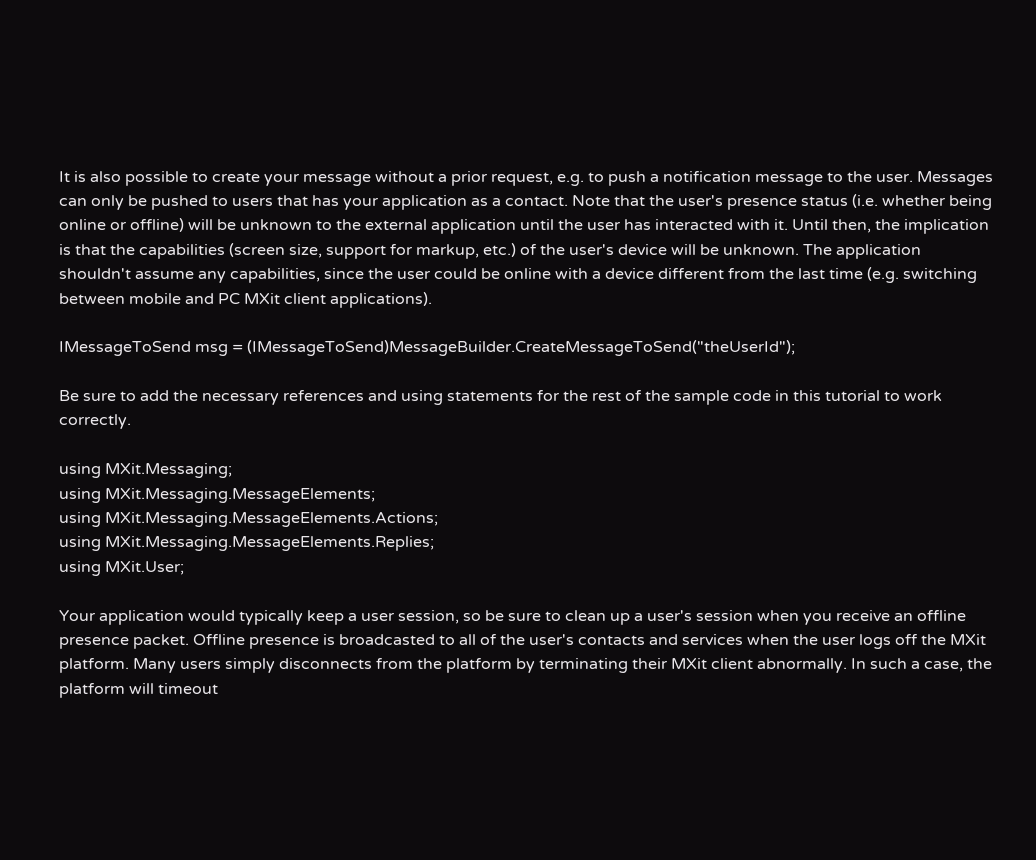It is also possible to create your message without a prior request, e.g. to push a notification message to the user. Messages can only be pushed to users that has your application as a contact. Note that the user's presence status (i.e. whether being online or offline) will be unknown to the external application until the user has interacted with it. Until then, the implication is that the capabilities (screen size, support for markup, etc.) of the user's device will be unknown. The application shouldn't assume any capabilities, since the user could be online with a device different from the last time (e.g. switching between mobile and PC MXit client applications).

IMessageToSend msg = (IMessageToSend)MessageBuilder.CreateMessageToSend("theUserId");

Be sure to add the necessary references and using statements for the rest of the sample code in this tutorial to work correctly.

using MXit.Messaging;
using MXit.Messaging.MessageElements;
using MXit.Messaging.MessageElements.Actions;
using MXit.Messaging.MessageElements.Replies;
using MXit.User;

Your application would typically keep a user session, so be sure to clean up a user's session when you receive an offline presence packet. Offline presence is broadcasted to all of the user's contacts and services when the user logs off the MXit platform. Many users simply disconnects from the platform by terminating their MXit client abnormally. In such a case, the platform will timeout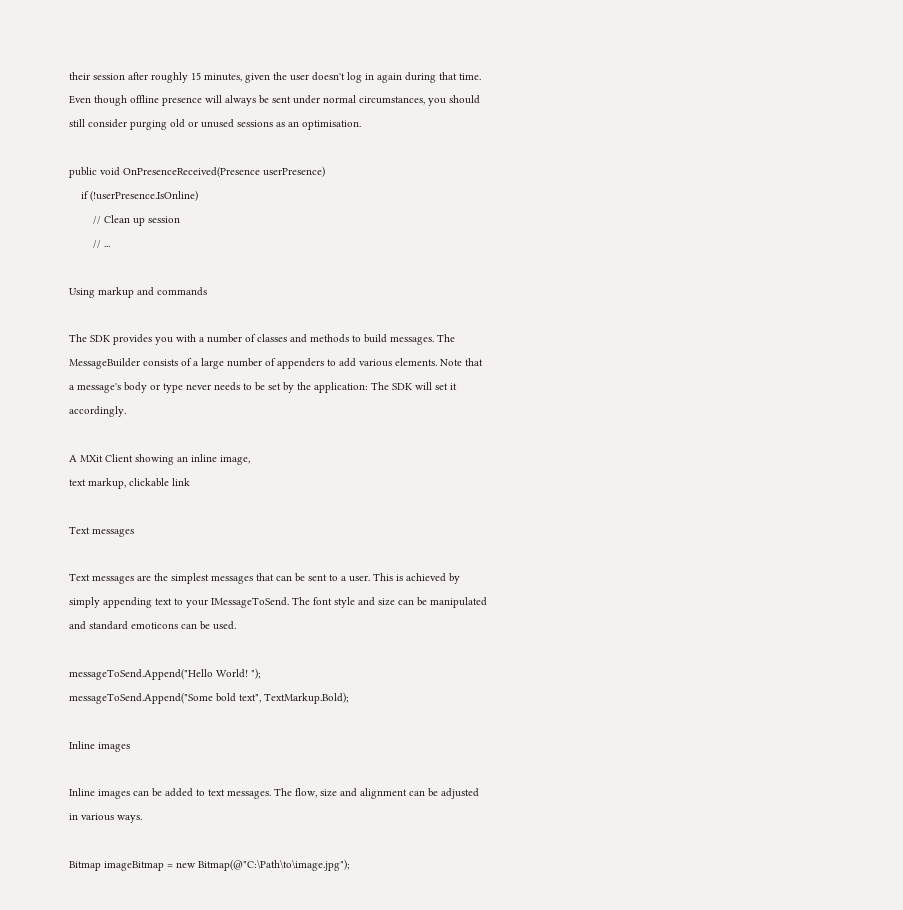their session after roughly 15 minutes, given the user doesn't log in again during that time. Even though offline presence will always be sent under normal circumstances, you should still consider purging old or unused sessions as an optimisation.

public void OnPresenceReceived(Presence userPresence)
    if (!userPresence.IsOnline)
        // Clean up session
        // ...

Using markup and commands

The SDK provides you with a number of classes and methods to build messages. The MessageBuilder consists of a large number of appenders to add various elements. Note that a message's body or type never needs to be set by the application: The SDK will set it accordingly.

A MXit Client showing an inline image,
text markup, clickable link

Text messages

Text messages are the simplest messages that can be sent to a user. This is achieved by simply appending text to your IMessageToSend. The font style and size can be manipulated and standard emoticons can be used.

messageToSend.Append("Hello World! ");
messageToSend.Append("Some bold text", TextMarkup.Bold);

Inline images

Inline images can be added to text messages. The flow, size and alignment can be adjusted in various ways.

Bitmap imageBitmap = new Bitmap(@"C:\Path\to\image.jpg");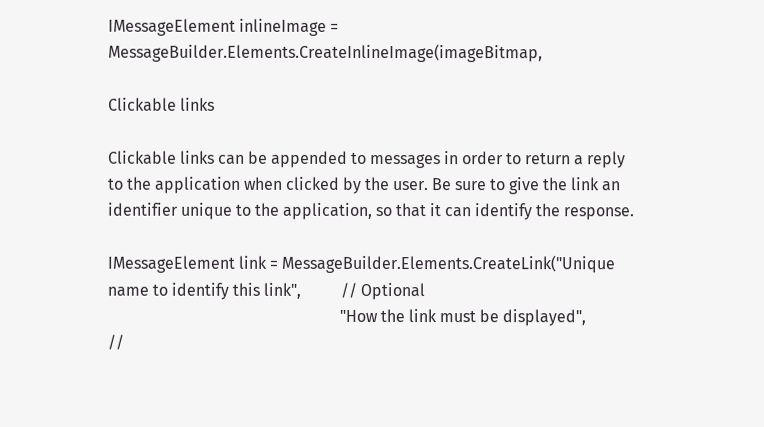IMessageElement inlineImage = MessageBuilder.Elements.CreateInlineImage(imageBitmap,

Clickable links

Clickable links can be appended to messages in order to return a reply to the application when clicked by the user. Be sure to give the link an identifier unique to the application, so that it can identify the response.

IMessageElement link = MessageBuilder.Elements.CreateLink("Unique name to identify this link",          // Optional
                                                          "How the link must be displayed",             //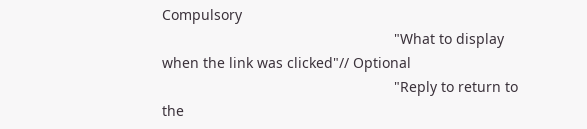Compulsory
                                                          "What to display when the link was clicked"// Optional
                                                          "Reply to return to the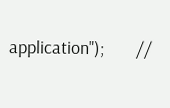application");        //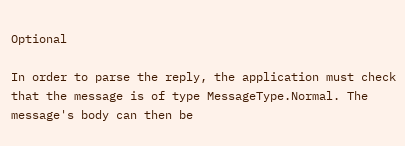Optional

In order to parse the reply, the application must check that the message is of type MessageType.Normal. The message's body can then be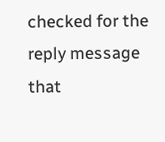checked for the reply message that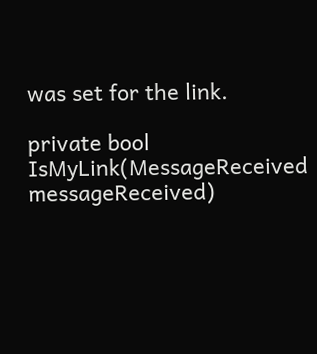was set for the link.

private bool IsMyLink(MessageReceived messageReceived)